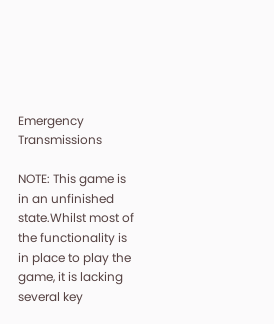Emergency Transmissions

NOTE: This game is in an unfinished state.Whilst most of the functionality is in place to play the game, it is lacking several key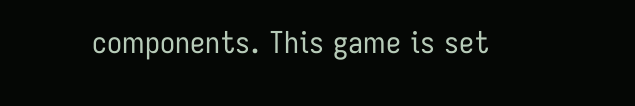components. This game is set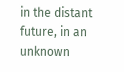in the distant future, in an unknown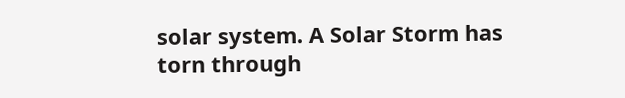solar system. A Solar Storm has torn through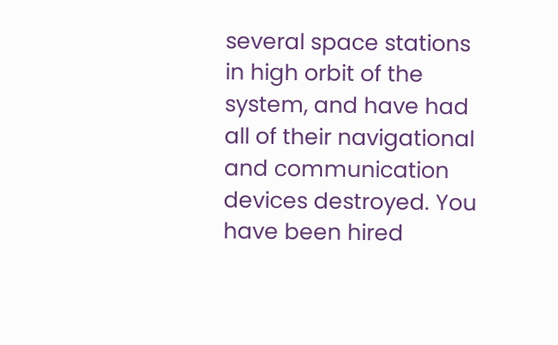several space stations in high orbit of the system, and have had all of their navigational and communication devices destroyed. You have been hired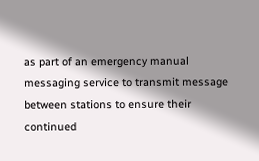as part of an emergency manual messaging service to transmit message between stations to ensure their continued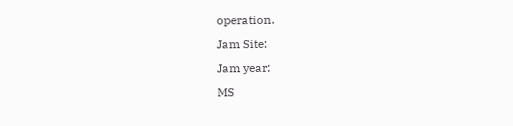operation.
Jam Site:
Jam year:
MS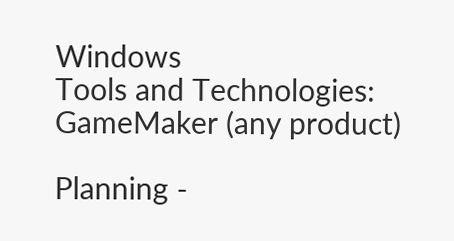Windows
Tools and Technologies:
GameMaker (any product)

Planning -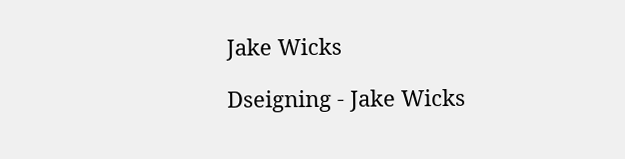Jake Wicks

Dseigning - Jake Wicks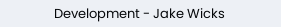Development - Jake Wicks